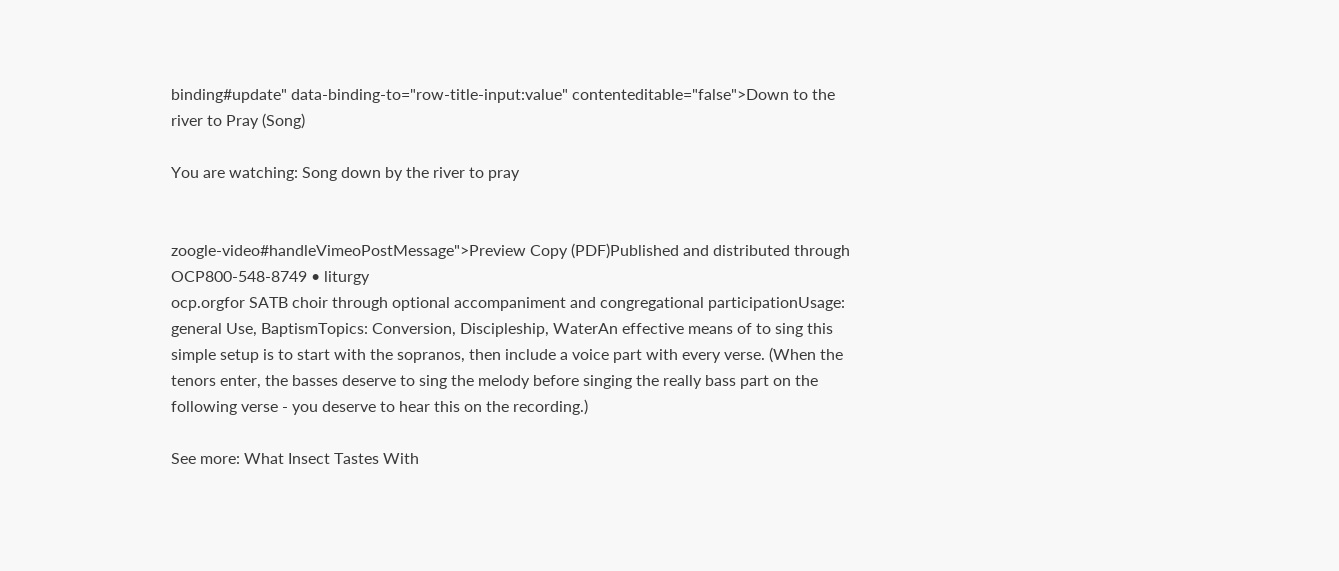binding#update" data-binding-to="row-title-input:value" contenteditable="false">Down to the river to Pray (Song)

You are watching: Song down by the river to pray


zoogle-video#handleVimeoPostMessage">Preview Copy (PDF)Published and distributed through OCP800-548-8749 • liturgy
ocp.orgfor SATB choir through optional accompaniment and congregational participationUsage: general Use, BaptismTopics: Conversion, Discipleship, WaterAn effective means of to sing this simple setup is to start with the sopranos, then include a voice part with every verse. (When the tenors enter, the basses deserve to sing the melody before singing the really bass part on the following verse - you deserve to hear this on the recording.)

See more: What Insect Tastes With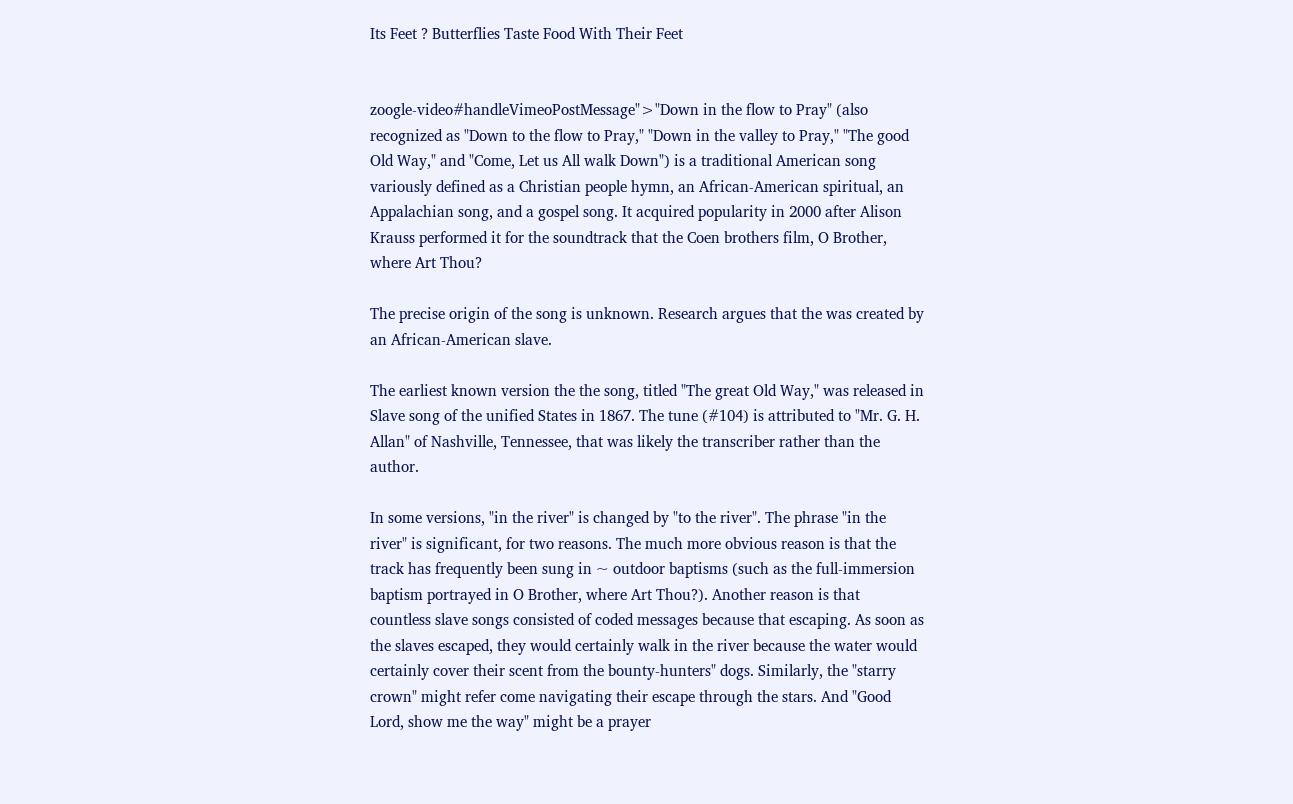Its Feet ? Butterflies Taste Food With Their Feet


zoogle-video#handleVimeoPostMessage">"Down in the flow to Pray" (also recognized as "Down to the flow to Pray," "Down in the valley to Pray," "The good Old Way," and "Come, Let us All walk Down") is a traditional American song variously defined as a Christian people hymn, an African-American spiritual, an Appalachian song, and a gospel song. It acquired popularity in 2000 after Alison Krauss performed it for the soundtrack that the Coen brothers film, O Brother, where Art Thou?

The precise origin of the song is unknown. Research argues that the was created by an African-American slave.

The earliest known version the the song, titled "The great Old Way," was released in Slave song of the unified States in 1867. The tune (#104) is attributed to "Mr. G. H. Allan" of Nashville, Tennessee, that was likely the transcriber rather than the author.

In some versions, "in the river" is changed by "to the river". The phrase "in the river" is significant, for two reasons. The much more obvious reason is that the track has frequently been sung in ~ outdoor baptisms (such as the full-immersion baptism portrayed in O Brother, where Art Thou?). Another reason is that countless slave songs consisted of coded messages because that escaping. As soon as the slaves escaped, they would certainly walk in the river because the water would certainly cover their scent from the bounty-hunters" dogs. Similarly, the "starry crown" might refer come navigating their escape through the stars. And "Good Lord, show me the way" might be a prayer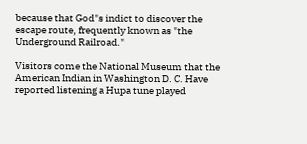because that God"s indict to discover the escape route, frequently known as "the Underground Railroad."

Visitors come the National Museum that the American Indian in Washington D. C. Have reported listening a Hupa tune played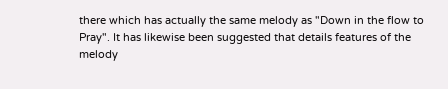there which has actually the same melody as "Down in the flow to Pray". It has likewise been suggested that details features of the melody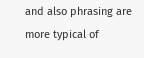and also phrasing are more typical of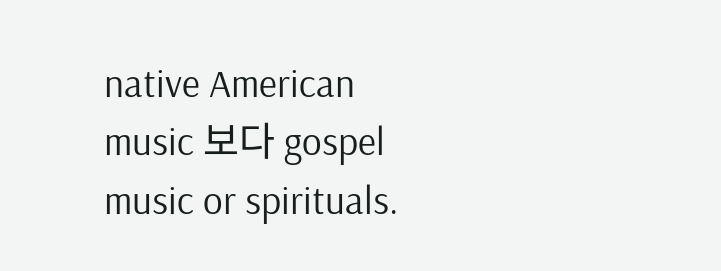native American music 보다 gospel music or spirituals.